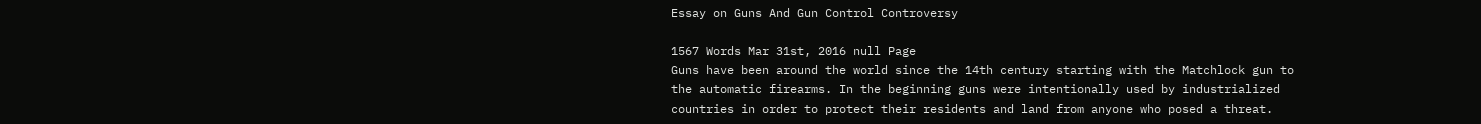Essay on Guns And Gun Control Controversy

1567 Words Mar 31st, 2016 null Page
Guns have been around the world since the 14th century starting with the Matchlock gun to the automatic firearms. In the beginning guns were intentionally used by industrialized countries in order to protect their residents and land from anyone who posed a threat.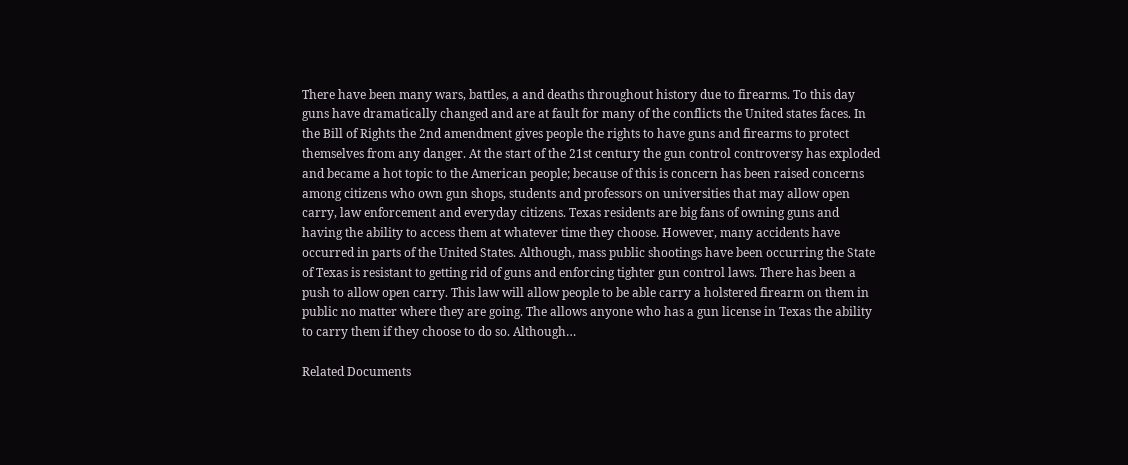There have been many wars, battles, a and deaths throughout history due to firearms. To this day guns have dramatically changed and are at fault for many of the conflicts the United states faces. In the Bill of Rights the 2nd amendment gives people the rights to have guns and firearms to protect themselves from any danger. At the start of the 21st century the gun control controversy has exploded and became a hot topic to the American people; because of this is concern has been raised concerns among citizens who own gun shops, students and professors on universities that may allow open carry, law enforcement and everyday citizens. Texas residents are big fans of owning guns and having the ability to access them at whatever time they choose. However, many accidents have occurred in parts of the United States. Although, mass public shootings have been occurring the State of Texas is resistant to getting rid of guns and enforcing tighter gun control laws. There has been a push to allow open carry. This law will allow people to be able carry a holstered firearm on them in public no matter where they are going. The allows anyone who has a gun license in Texas the ability to carry them if they choose to do so. Although…

Related Documents